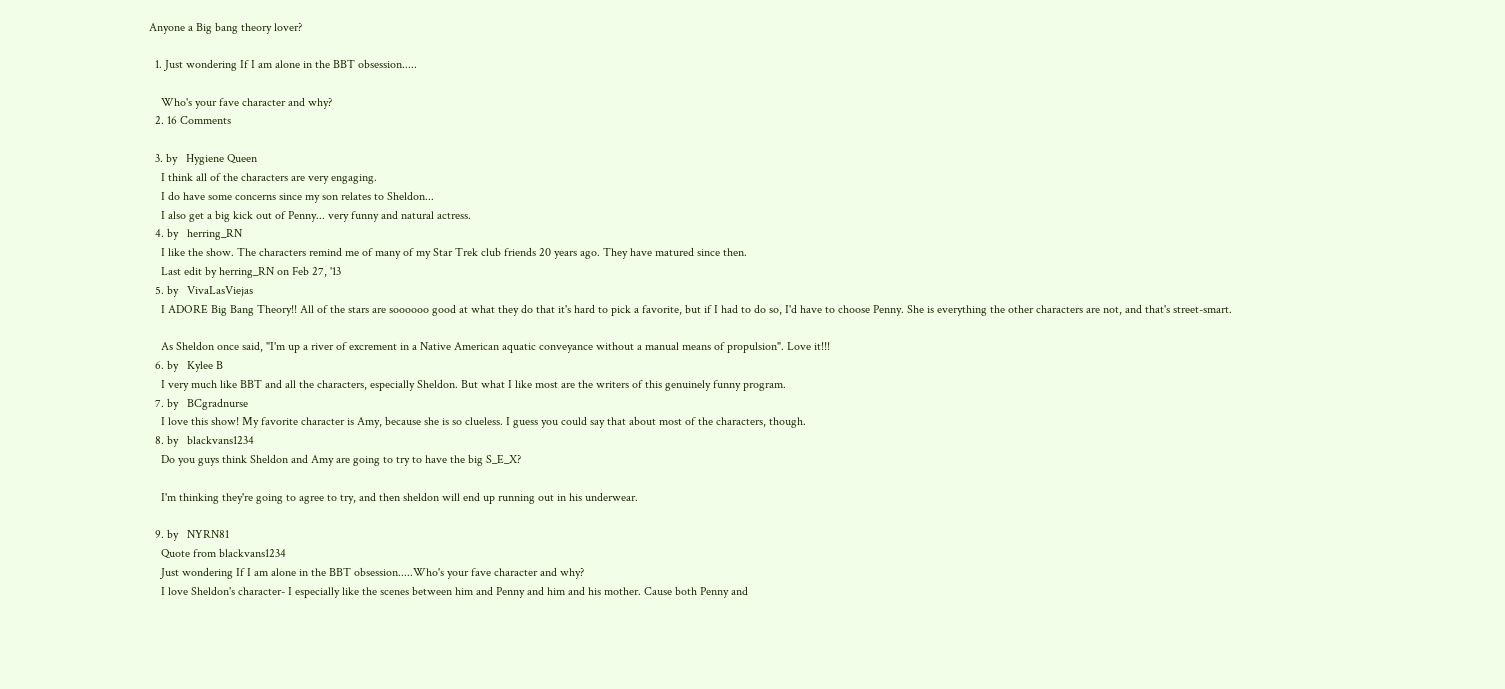Anyone a Big bang theory lover?

  1. Just wondering If I am alone in the BBT obsession.....

    Who's your fave character and why?
  2. 16 Comments

  3. by   Hygiene Queen
    I think all of the characters are very engaging.
    I do have some concerns since my son relates to Sheldon...
    I also get a big kick out of Penny... very funny and natural actress.
  4. by   herring_RN
    I like the show. The characters remind me of many of my Star Trek club friends 20 years ago. They have matured since then.
    Last edit by herring_RN on Feb 27, '13
  5. by   VivaLasViejas
    I ADORE Big Bang Theory!! All of the stars are soooooo good at what they do that it's hard to pick a favorite, but if I had to do so, I'd have to choose Penny. She is everything the other characters are not, and that's street-smart.

    As Sheldon once said, "I'm up a river of excrement in a Native American aquatic conveyance without a manual means of propulsion". Love it!!!
  6. by   Kylee B
    I very much like BBT and all the characters, especially Sheldon. But what I like most are the writers of this genuinely funny program.
  7. by   BCgradnurse
    I love this show! My favorite character is Amy, because she is so clueless. I guess you could say that about most of the characters, though.
  8. by   blackvans1234
    Do you guys think Sheldon and Amy are going to try to have the big S_E_X?

    I'm thinking they're going to agree to try, and then sheldon will end up running out in his underwear.

  9. by   NYRN81
    Quote from blackvans1234
    Just wondering If I am alone in the BBT obsession.....Who's your fave character and why?
    I love Sheldon's character- I especially like the scenes between him and Penny and him and his mother. Cause both Penny and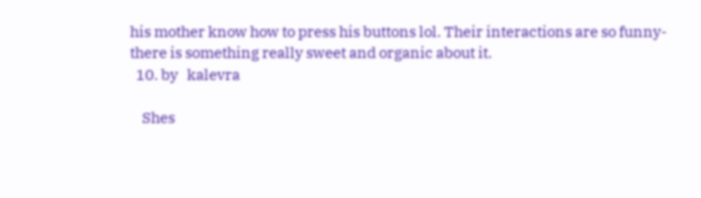his mother know how to press his buttons lol. Their interactions are so funny- there is something really sweet and organic about it.
  10. by   kalevra

    Shes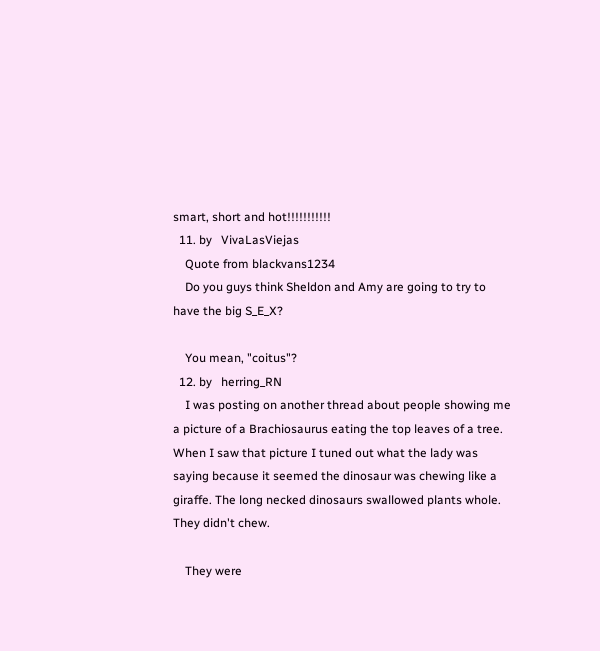smart, short and hot!!!!!!!!!!!
  11. by   VivaLasViejas
    Quote from blackvans1234
    Do you guys think Sheldon and Amy are going to try to have the big S_E_X?

    You mean, "coitus"?
  12. by   herring_RN
    I was posting on another thread about people showing me a picture of a Brachiosaurus eating the top leaves of a tree. When I saw that picture I tuned out what the lady was saying because it seemed the dinosaur was chewing like a giraffe. The long necked dinosaurs swallowed plants whole. They didn't chew.

    They were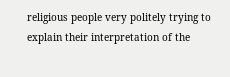religious people very politely trying to explain their interpretation of the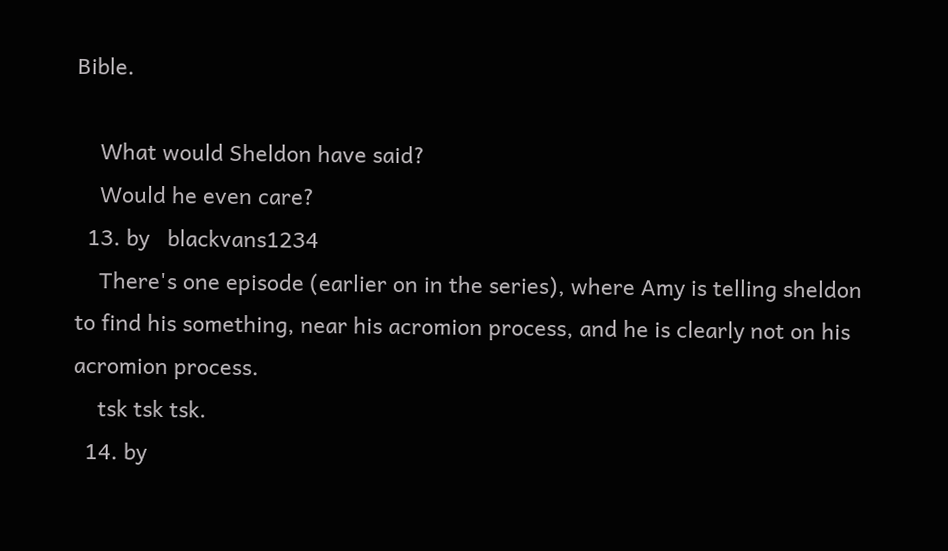Bible.

    What would Sheldon have said?
    Would he even care?
  13. by   blackvans1234
    There's one episode (earlier on in the series), where Amy is telling sheldon to find his something, near his acromion process, and he is clearly not on his acromion process.
    tsk tsk tsk.
  14. by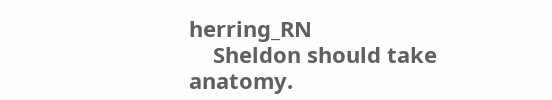herring_RN
    Sheldon should take anatomy.